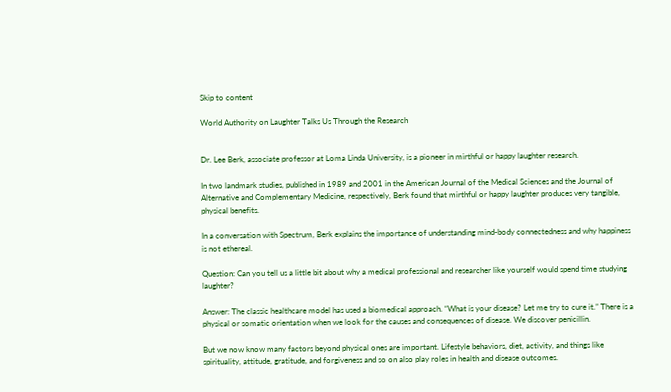Skip to content

World Authority on Laughter Talks Us Through the Research


Dr. Lee Berk, associate professor at Loma Linda University, is a pioneer in mirthful or happy laughter research.

In two landmark studies, published in 1989 and 2001 in the American Journal of the Medical Sciences and the Journal of Alternative and Complementary Medicine, respectively, Berk found that mirthful or happy laughter produces very tangible, physical benefits.

In a conversation with Spectrum, Berk explains the importance of understanding mind-body connectedness and why happiness is not ethereal.

Question: Can you tell us a little bit about why a medical professional and researcher like yourself would spend time studying laughter?

Answer: The classic healthcare model has used a biomedical approach. “What is your disease? Let me try to cure it.” There is a physical or somatic orientation when we look for the causes and consequences of disease. We discover penicillin.

But we now know many factors beyond physical ones are important. Lifestyle behaviors, diet, activity, and things like spirituality, attitude, gratitude, and forgiveness and so on also play roles in health and disease outcomes.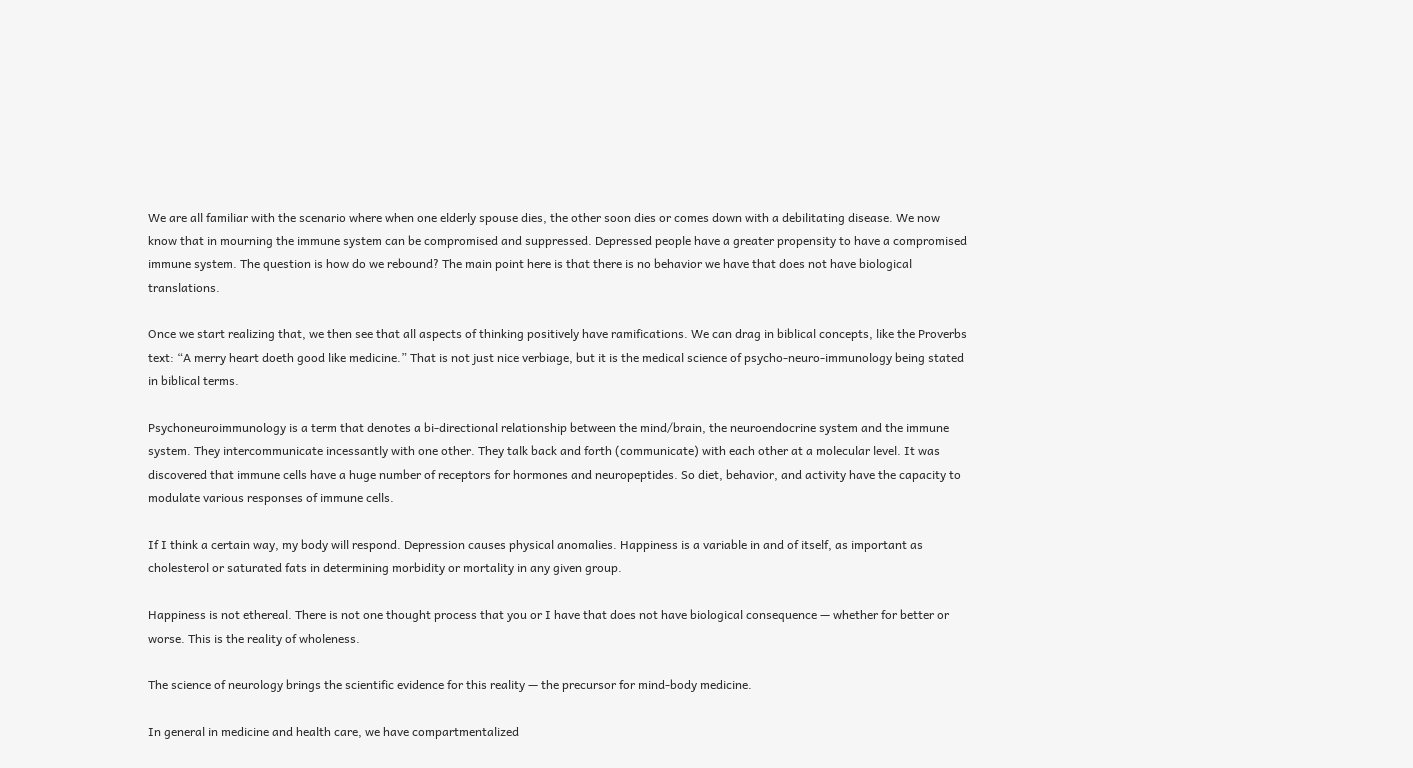We are all familiar with the scenario where when one elderly spouse dies, the other soon dies or comes down with a debilitating disease. We now know that in mourning the immune system can be compromised and suppressed. Depressed people have a greater propensity to have a compromised immune system. The question is how do we rebound? The main point here is that there is no behavior we have that does not have biological translations.

Once we start realizing that, we then see that all aspects of thinking positively have ramifications. We can drag in biblical concepts, like the Proverbs text: “A merry heart doeth good like medicine.” That is not just nice verbiage, but it is the medical science of psycho-neuro-immunology being stated in biblical terms.

Psychoneuroimmunology is a term that denotes a bi-directional relationship between the mind/brain, the neuroendocrine system and the immune system. They intercommunicate incessantly with one other. They talk back and forth (communicate) with each other at a molecular level. It was discovered that immune cells have a huge number of receptors for hormones and neuropeptides. So diet, behavior, and activity have the capacity to modulate various responses of immune cells.

If I think a certain way, my body will respond. Depression causes physical anomalies. Happiness is a variable in and of itself, as important as cholesterol or saturated fats in determining morbidity or mortality in any given group.

Happiness is not ethereal. There is not one thought process that you or I have that does not have biological consequence — whether for better or worse. This is the reality of wholeness.

The science of neurology brings the scientific evidence for this reality — the precursor for mind-body medicine.

In general in medicine and health care, we have compartmentalized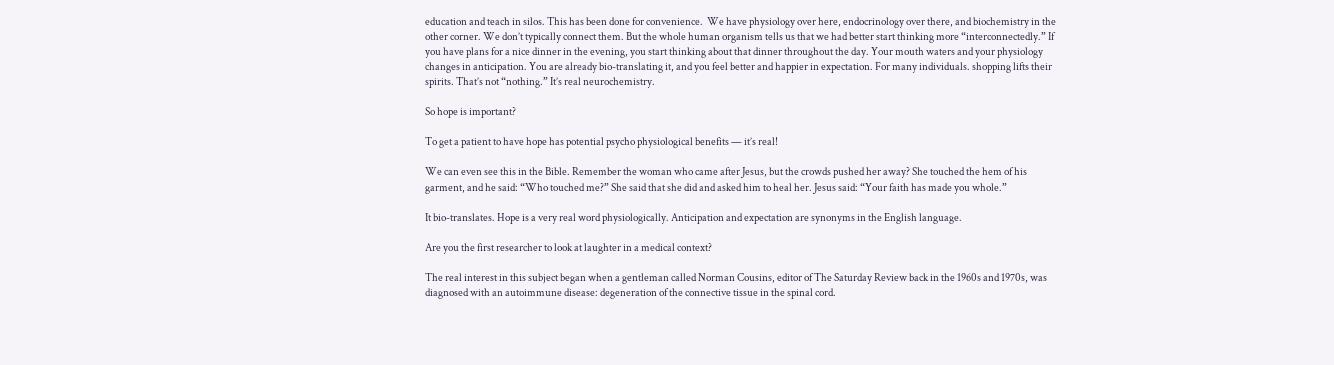education and teach in silos. This has been done for convenience.  We have physiology over here, endocrinology over there, and biochemistry in the other corner. We don’t typically connect them. But the whole human organism tells us that we had better start thinking more “interconnectedly.” If you have plans for a nice dinner in the evening, you start thinking about that dinner throughout the day. Your mouth waters and your physiology changes in anticipation. You are already bio-translating it, and you feel better and happier in expectation. For many individuals. shopping lifts their spirits. That’s not “nothing.” It’s real neurochemistry.

So hope is important?

To get a patient to have hope has potential psycho physiological benefits — it’s real!

We can even see this in the Bible. Remember the woman who came after Jesus, but the crowds pushed her away? She touched the hem of his garment, and he said: “Who touched me?” She said that she did and asked him to heal her. Jesus said: “Your faith has made you whole.”

It bio-translates. Hope is a very real word physiologically. Anticipation and expectation are synonyms in the English language.

Are you the first researcher to look at laughter in a medical context?

The real interest in this subject began when a gentleman called Norman Cousins, editor of The Saturday Review back in the 1960s and 1970s, was diagnosed with an autoimmune disease: degeneration of the connective tissue in the spinal cord.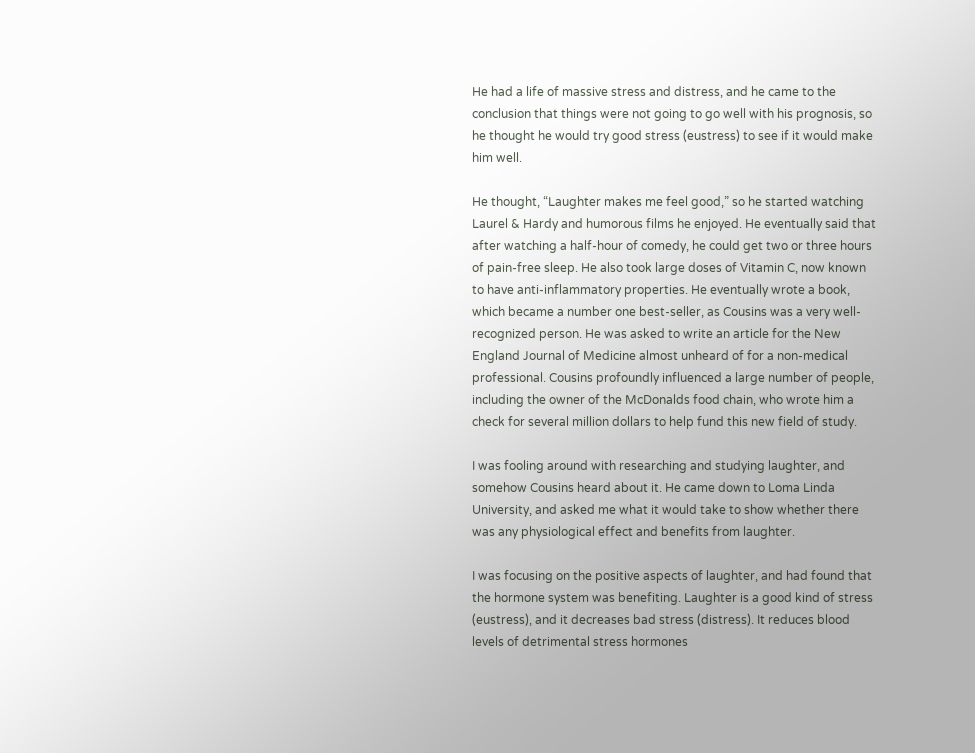He had a life of massive stress and distress, and he came to the conclusion that things were not going to go well with his prognosis, so he thought he would try good stress (eustress) to see if it would make him well.

He thought, “Laughter makes me feel good,” so he started watching Laurel & Hardy and humorous films he enjoyed. He eventually said that after watching a half-hour of comedy, he could get two or three hours of pain-free sleep. He also took large doses of Vitamin C, now known to have anti-inflammatory properties. He eventually wrote a book, which became a number one best-seller, as Cousins was a very well-recognized person. He was asked to write an article for the New England Journal of Medicine almost unheard of for a non-medical professional. Cousins profoundly influenced a large number of people, including the owner of the McDonalds food chain, who wrote him a check for several million dollars to help fund this new field of study.

I was fooling around with researching and studying laughter, and somehow Cousins heard about it. He came down to Loma Linda University, and asked me what it would take to show whether there was any physiological effect and benefits from laughter.

I was focusing on the positive aspects of laughter, and had found that the hormone system was benefiting. Laughter is a good kind of stress (eustress), and it decreases bad stress (distress). It reduces blood levels of detrimental stress hormones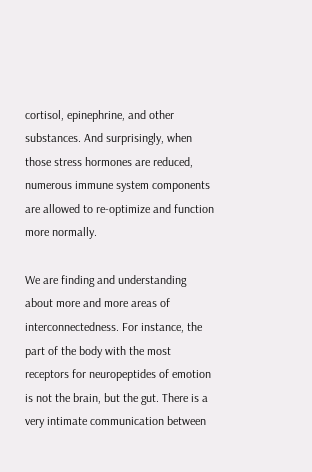cortisol, epinephrine, and other substances. And surprisingly, when those stress hormones are reduced, numerous immune system components are allowed to re-optimize and function more normally.

We are finding and understanding about more and more areas of interconnectedness. For instance, the part of the body with the most receptors for neuropeptides of emotion is not the brain, but the gut. There is a very intimate communication between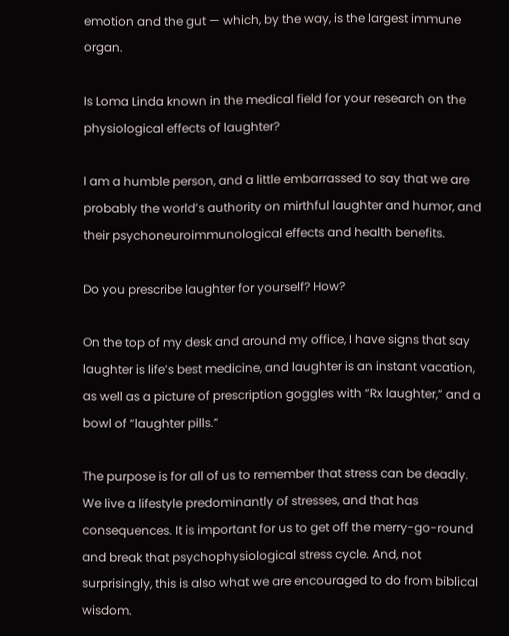emotion and the gut — which, by the way, is the largest immune organ.

Is Loma Linda known in the medical field for your research on the physiological effects of laughter?

I am a humble person, and a little embarrassed to say that we are probably the world’s authority on mirthful laughter and humor, and their psychoneuroimmunological effects and health benefits.

Do you prescribe laughter for yourself? How?

On the top of my desk and around my office, I have signs that say laughter is life’s best medicine, and laughter is an instant vacation, as well as a picture of prescription goggles with “Rx laughter,” and a bowl of “laughter pills.”

The purpose is for all of us to remember that stress can be deadly. We live a lifestyle predominantly of stresses, and that has consequences. It is important for us to get off the merry-go-round and break that psychophysiological stress cycle. And, not surprisingly, this is also what we are encouraged to do from biblical wisdom.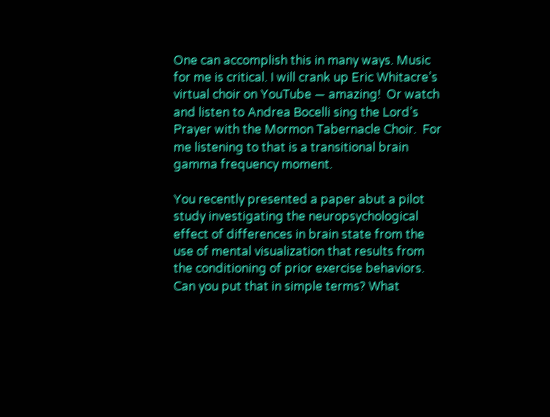One can accomplish this in many ways. Music for me is critical. I will crank up Eric Whitacre’s virtual choir on YouTube — amazing!  Or watch and listen to Andrea Bocelli sing the Lord’s Prayer with the Mormon Tabernacle Choir.  For me listening to that is a transitional brain gamma frequency moment.

You recently presented a paper abut a pilot study investigating the neuropsychological effect of differences in brain state from the use of mental visualization that results from the conditioning of prior exercise behaviors. Can you put that in simple terms? What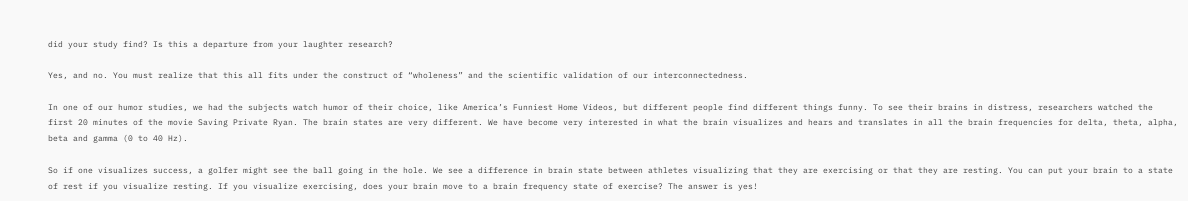did your study find? Is this a departure from your laughter research?

Yes, and no. You must realize that this all fits under the construct of “wholeness” and the scientific validation of our interconnectedness.

In one of our humor studies, we had the subjects watch humor of their choice, like America’s Funniest Home Videos, but different people find different things funny. To see their brains in distress, researchers watched the first 20 minutes of the movie Saving Private Ryan. The brain states are very different. We have become very interested in what the brain visualizes and hears and translates in all the brain frequencies for delta, theta, alpha, beta and gamma (0 to 40 Hz).

So if one visualizes success, a golfer might see the ball going in the hole. We see a difference in brain state between athletes visualizing that they are exercising or that they are resting. You can put your brain to a state of rest if you visualize resting. If you visualize exercising, does your brain move to a brain frequency state of exercise? The answer is yes!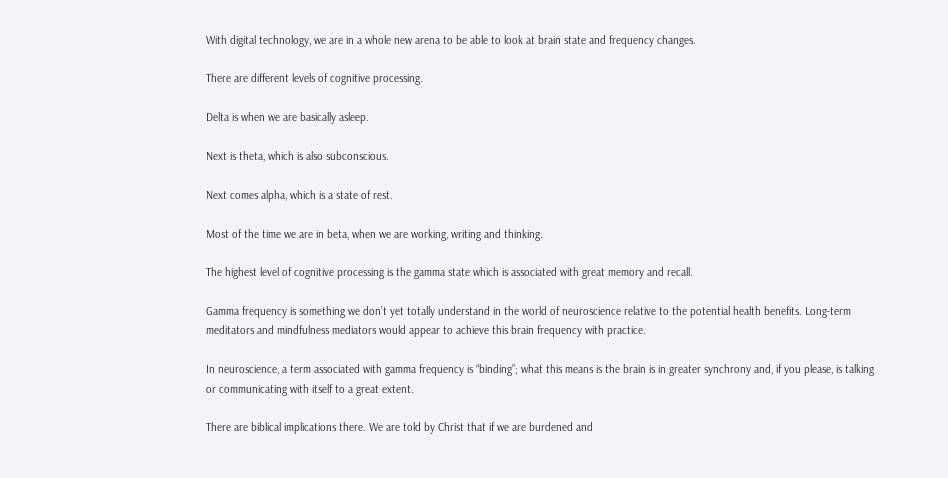With digital technology, we are in a whole new arena to be able to look at brain state and frequency changes.

There are different levels of cognitive processing.

Delta is when we are basically asleep.

Next is theta, which is also subconscious.

Next comes alpha, which is a state of rest.

Most of the time we are in beta, when we are working, writing and thinking.

The highest level of cognitive processing is the gamma state which is associated with great memory and recall.

Gamma frequency is something we don’t yet totally understand in the world of neuroscience relative to the potential health benefits. Long-term meditators and mindfulness mediators would appear to achieve this brain frequency with practice.

In neuroscience, a term associated with gamma frequency is “binding”; what this means is the brain is in greater synchrony and, if you please, is talking or communicating with itself to a great extent.

There are biblical implications there. We are told by Christ that if we are burdened and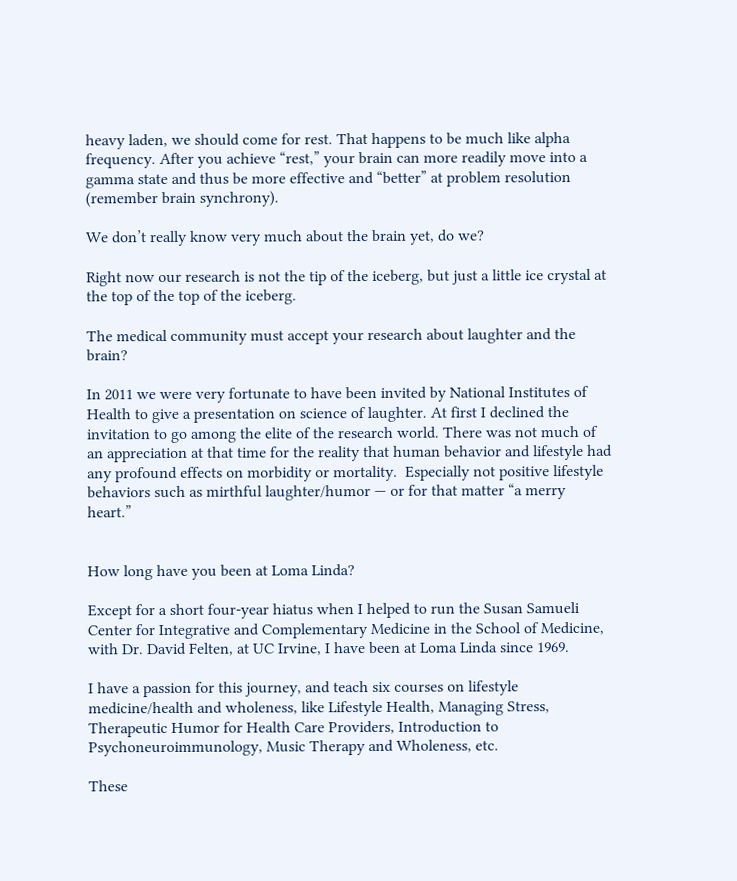heavy laden, we should come for rest. That happens to be much like alpha frequency. After you achieve “rest,” your brain can more readily move into a gamma state and thus be more effective and “better” at problem resolution (remember brain synchrony).

We don’t really know very much about the brain yet, do we?

Right now our research is not the tip of the iceberg, but just a little ice crystal at the top of the top of the iceberg.

The medical community must accept your research about laughter and the brain?

In 2011 we were very fortunate to have been invited by National Institutes of Health to give a presentation on science of laughter. At first I declined the invitation to go among the elite of the research world. There was not much of an appreciation at that time for the reality that human behavior and lifestyle had any profound effects on morbidity or mortality.  Especially not positive lifestyle behaviors such as mirthful laughter/humor — or for that matter “a merry heart.”


How long have you been at Loma Linda?

Except for a short four-year hiatus when I helped to run the Susan Samueli Center for Integrative and Complementary Medicine in the School of Medicine, with Dr. David Felten, at UC Irvine, I have been at Loma Linda since 1969.

I have a passion for this journey, and teach six courses on lifestyle medicine/health and wholeness, like Lifestyle Health, Managing Stress, Therapeutic Humor for Health Care Providers, Introduction to Psychoneuroimmunology, Music Therapy and Wholeness, etc.

These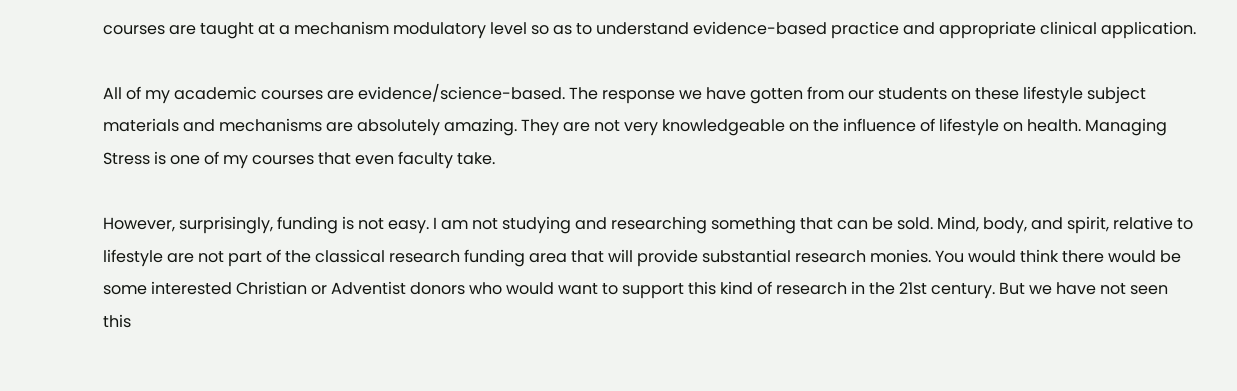courses are taught at a mechanism modulatory level so as to understand evidence-based practice and appropriate clinical application.

All of my academic courses are evidence/science-based. The response we have gotten from our students on these lifestyle subject materials and mechanisms are absolutely amazing. They are not very knowledgeable on the influence of lifestyle on health. Managing Stress is one of my courses that even faculty take.

However, surprisingly, funding is not easy. I am not studying and researching something that can be sold. Mind, body, and spirit, relative to lifestyle are not part of the classical research funding area that will provide substantial research monies. You would think there would be some interested Christian or Adventist donors who would want to support this kind of research in the 21st century. But we have not seen this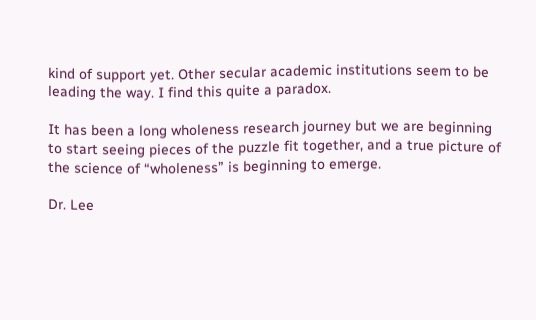kind of support yet. Other secular academic institutions seem to be leading the way. I find this quite a paradox.

It has been a long wholeness research journey but we are beginning to start seeing pieces of the puzzle fit together, and a true picture of the science of “wholeness” is beginning to emerge.

Dr. Lee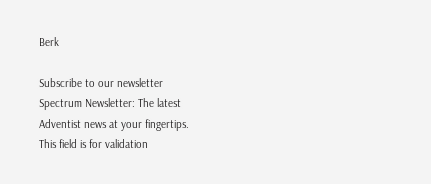Berk

Subscribe to our newsletter
Spectrum Newsletter: The latest Adventist news at your fingertips.
This field is for validation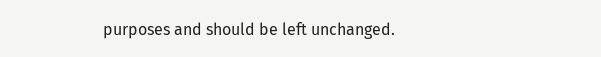purposes and should be left unchanged.